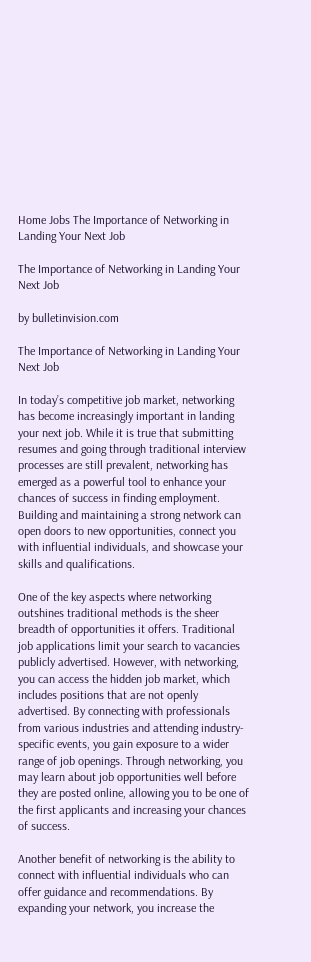Home Jobs The Importance of Networking in Landing Your Next Job

The Importance of Networking in Landing Your Next Job

by bulletinvision.com

The Importance of Networking in Landing Your Next Job

In today’s competitive job market, networking has become increasingly important in landing your next job. While it is true that submitting resumes and going through traditional interview processes are still prevalent, networking has emerged as a powerful tool to enhance your chances of success in finding employment. Building and maintaining a strong network can open doors to new opportunities, connect you with influential individuals, and showcase your skills and qualifications.

One of the key aspects where networking outshines traditional methods is the sheer breadth of opportunities it offers. Traditional job applications limit your search to vacancies publicly advertised. However, with networking, you can access the hidden job market, which includes positions that are not openly advertised. By connecting with professionals from various industries and attending industry-specific events, you gain exposure to a wider range of job openings. Through networking, you may learn about job opportunities well before they are posted online, allowing you to be one of the first applicants and increasing your chances of success.

Another benefit of networking is the ability to connect with influential individuals who can offer guidance and recommendations. By expanding your network, you increase the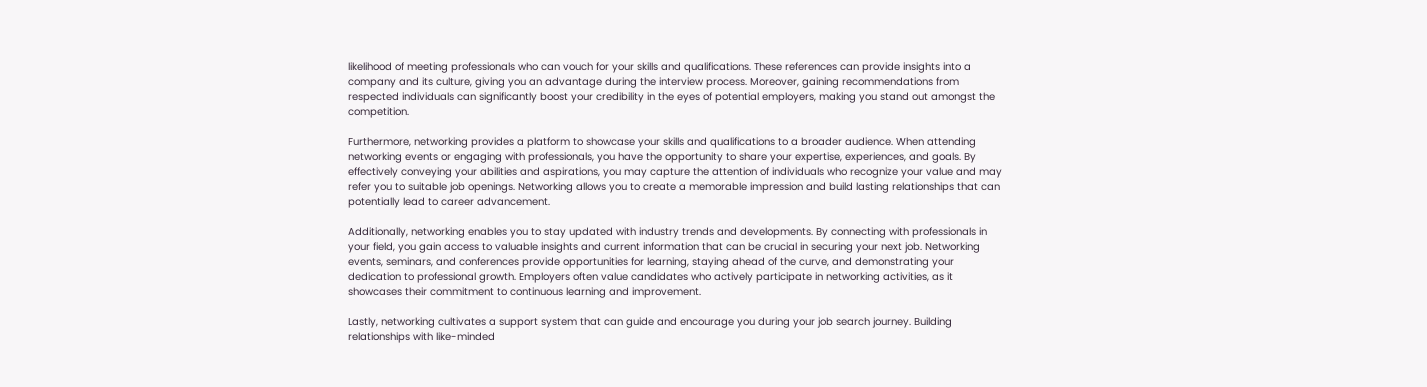likelihood of meeting professionals who can vouch for your skills and qualifications. These references can provide insights into a company and its culture, giving you an advantage during the interview process. Moreover, gaining recommendations from respected individuals can significantly boost your credibility in the eyes of potential employers, making you stand out amongst the competition.

Furthermore, networking provides a platform to showcase your skills and qualifications to a broader audience. When attending networking events or engaging with professionals, you have the opportunity to share your expertise, experiences, and goals. By effectively conveying your abilities and aspirations, you may capture the attention of individuals who recognize your value and may refer you to suitable job openings. Networking allows you to create a memorable impression and build lasting relationships that can potentially lead to career advancement.

Additionally, networking enables you to stay updated with industry trends and developments. By connecting with professionals in your field, you gain access to valuable insights and current information that can be crucial in securing your next job. Networking events, seminars, and conferences provide opportunities for learning, staying ahead of the curve, and demonstrating your dedication to professional growth. Employers often value candidates who actively participate in networking activities, as it showcases their commitment to continuous learning and improvement.

Lastly, networking cultivates a support system that can guide and encourage you during your job search journey. Building relationships with like-minded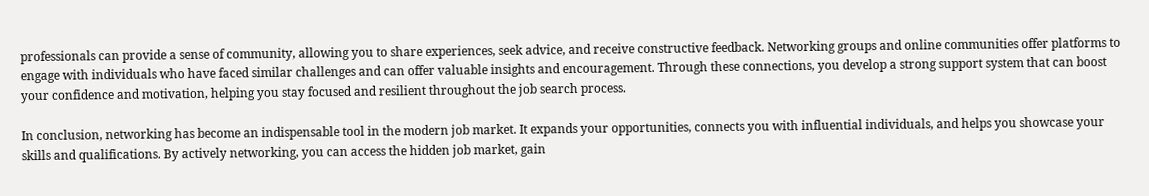professionals can provide a sense of community, allowing you to share experiences, seek advice, and receive constructive feedback. Networking groups and online communities offer platforms to engage with individuals who have faced similar challenges and can offer valuable insights and encouragement. Through these connections, you develop a strong support system that can boost your confidence and motivation, helping you stay focused and resilient throughout the job search process.

In conclusion, networking has become an indispensable tool in the modern job market. It expands your opportunities, connects you with influential individuals, and helps you showcase your skills and qualifications. By actively networking, you can access the hidden job market, gain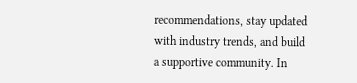recommendations, stay updated with industry trends, and build a supportive community. In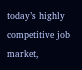today’s highly competitive job market,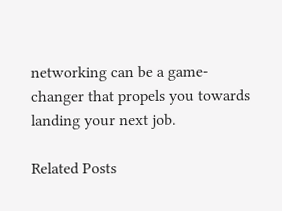networking can be a game-changer that propels you towards landing your next job.

Related Posts